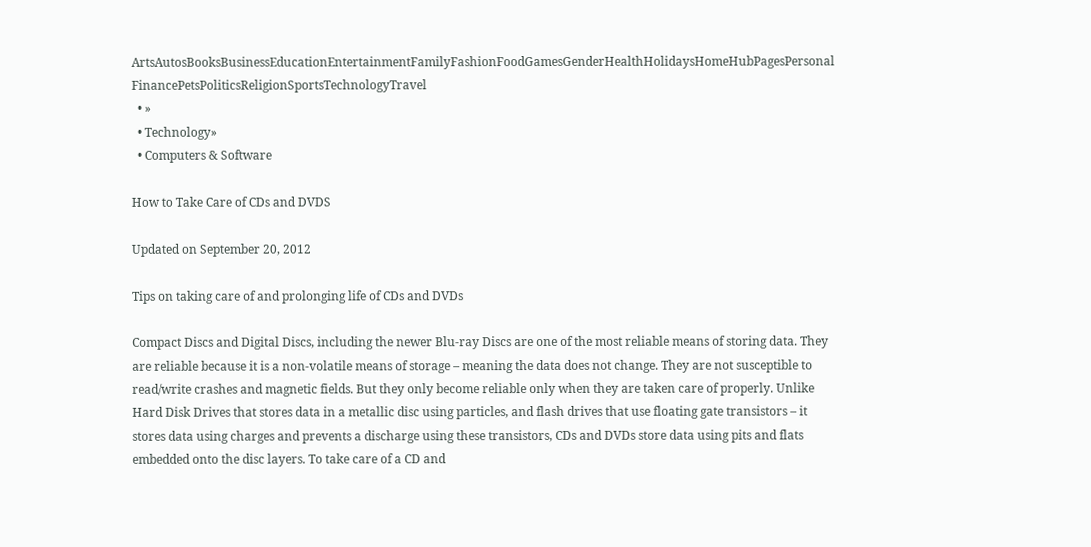ArtsAutosBooksBusinessEducationEntertainmentFamilyFashionFoodGamesGenderHealthHolidaysHomeHubPagesPersonal FinancePetsPoliticsReligionSportsTechnologyTravel
  • »
  • Technology»
  • Computers & Software

How to Take Care of CDs and DVDS

Updated on September 20, 2012

Tips on taking care of and prolonging life of CDs and DVDs

Compact Discs and Digital Discs, including the newer Blu-ray Discs are one of the most reliable means of storing data. They are reliable because it is a non-volatile means of storage – meaning the data does not change. They are not susceptible to read/write crashes and magnetic fields. But they only become reliable only when they are taken care of properly. Unlike Hard Disk Drives that stores data in a metallic disc using particles, and flash drives that use floating gate transistors – it stores data using charges and prevents a discharge using these transistors, CDs and DVDs store data using pits and flats embedded onto the disc layers. To take care of a CD and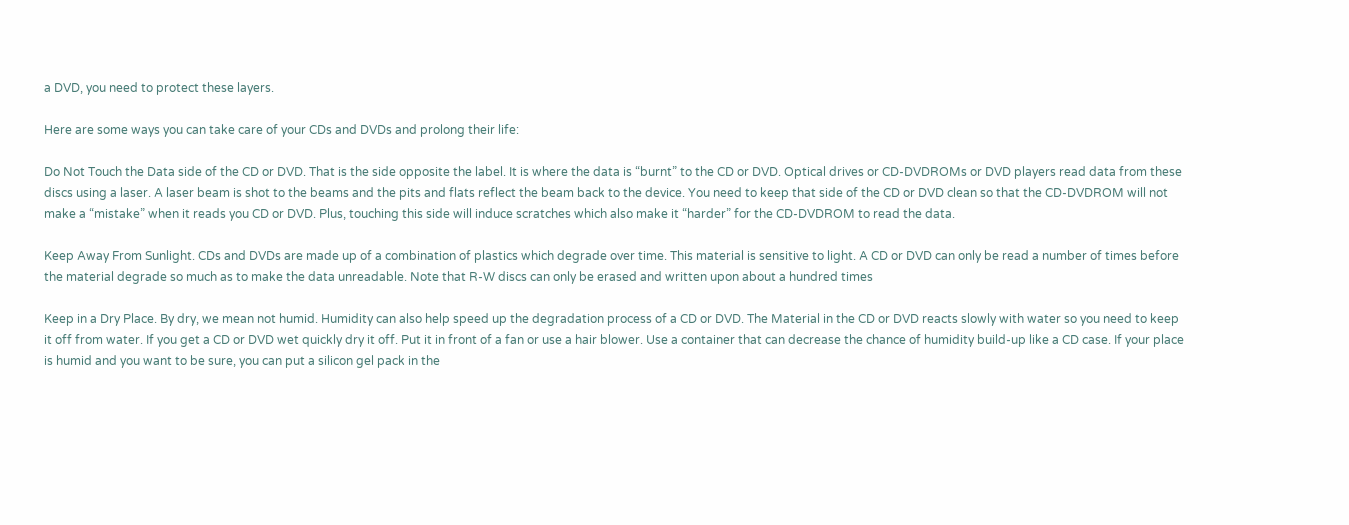a DVD, you need to protect these layers.

Here are some ways you can take care of your CDs and DVDs and prolong their life:

Do Not Touch the Data side of the CD or DVD. That is the side opposite the label. It is where the data is “burnt” to the CD or DVD. Optical drives or CD-DVDROMs or DVD players read data from these discs using a laser. A laser beam is shot to the beams and the pits and flats reflect the beam back to the device. You need to keep that side of the CD or DVD clean so that the CD-DVDROM will not make a “mistake” when it reads you CD or DVD. Plus, touching this side will induce scratches which also make it “harder” for the CD-DVDROM to read the data.

Keep Away From Sunlight. CDs and DVDs are made up of a combination of plastics which degrade over time. This material is sensitive to light. A CD or DVD can only be read a number of times before the material degrade so much as to make the data unreadable. Note that R-W discs can only be erased and written upon about a hundred times

Keep in a Dry Place. By dry, we mean not humid. Humidity can also help speed up the degradation process of a CD or DVD. The Material in the CD or DVD reacts slowly with water so you need to keep it off from water. If you get a CD or DVD wet quickly dry it off. Put it in front of a fan or use a hair blower. Use a container that can decrease the chance of humidity build-up like a CD case. If your place is humid and you want to be sure, you can put a silicon gel pack in the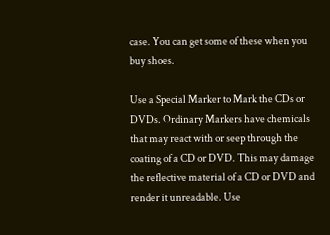case. You can get some of these when you buy shoes.

Use a Special Marker to Mark the CDs or DVDs. Ordinary Markers have chemicals that may react with or seep through the coating of a CD or DVD. This may damage the reflective material of a CD or DVD and render it unreadable. Use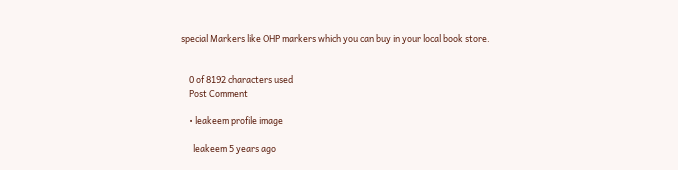special Markers like OHP markers which you can buy in your local book store.


    0 of 8192 characters used
    Post Comment

    • leakeem profile image

      leakeem 5 years ago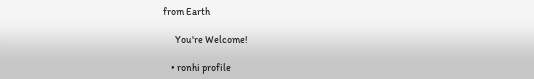from Earth

      You're Welcome!

    • ronhi profile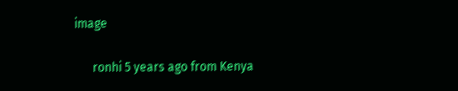image

      ronhi 5 years ago from Kenya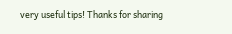very useful tips! Thanks for sharing